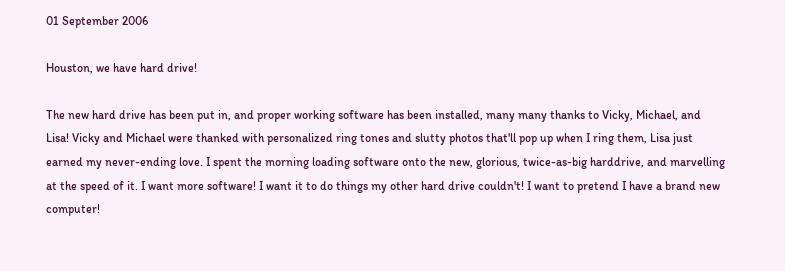01 September 2006

Houston, we have hard drive!

The new hard drive has been put in, and proper working software has been installed, many many thanks to Vicky, Michael, and Lisa! Vicky and Michael were thanked with personalized ring tones and slutty photos that'll pop up when I ring them, Lisa just earned my never-ending love. I spent the morning loading software onto the new, glorious, twice-as-big harddrive, and marvelling at the speed of it. I want more software! I want it to do things my other hard drive couldn't! I want to pretend I have a brand new computer!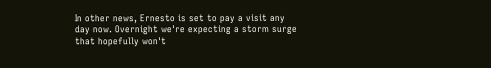In other news, Ernesto is set to pay a visit any day now. Overnight we're expecting a storm surge that hopefully won't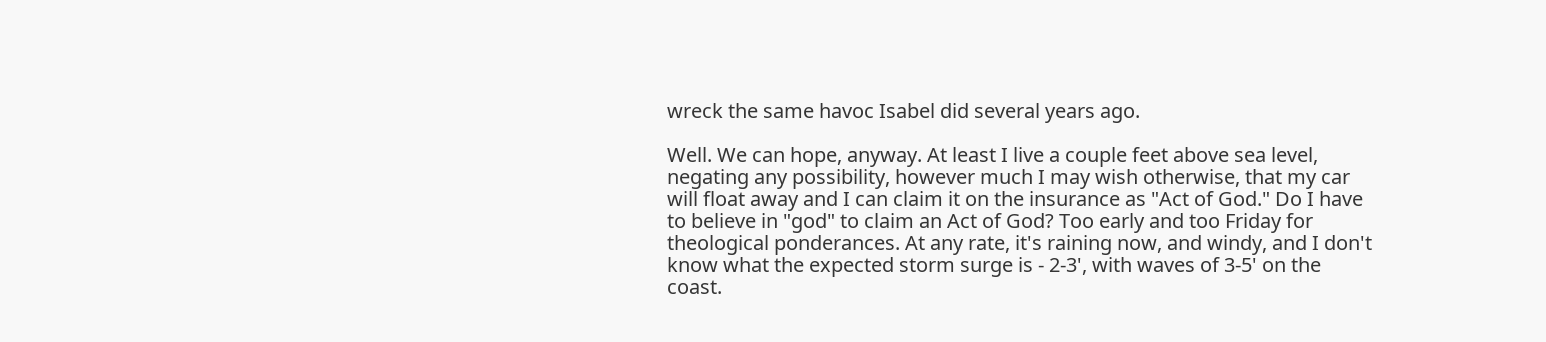wreck the same havoc Isabel did several years ago.

Well. We can hope, anyway. At least I live a couple feet above sea level, negating any possibility, however much I may wish otherwise, that my car will float away and I can claim it on the insurance as "Act of God." Do I have to believe in "god" to claim an Act of God? Too early and too Friday for theological ponderances. At any rate, it's raining now, and windy, and I don't know what the expected storm surge is - 2-3', with waves of 3-5' on the coast.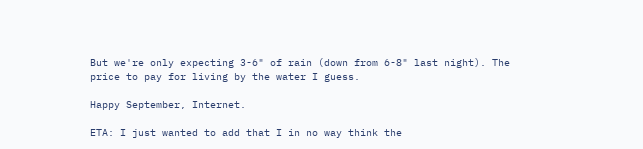But we're only expecting 3-6" of rain (down from 6-8" last night). The price to pay for living by the water I guess.

Happy September, Internet.

ETA: I just wanted to add that I in no way think the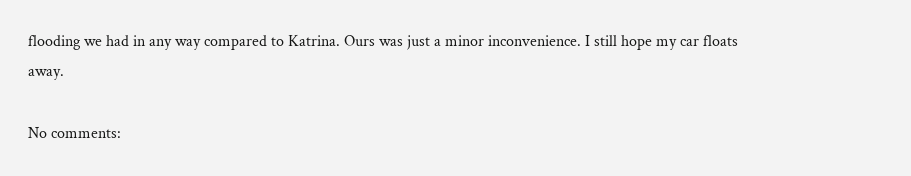flooding we had in any way compared to Katrina. Ours was just a minor inconvenience. I still hope my car floats away.

No comments: